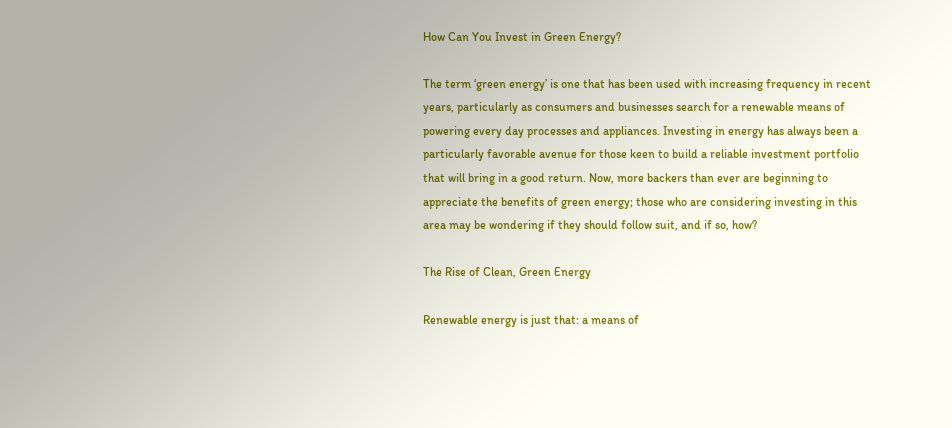How Can You Invest in Green Energy?

The term ‘green energy’ is one that has been used with increasing frequency in recent years, particularly as consumers and businesses search for a renewable means of powering every day processes and appliances. Investing in energy has always been a particularly favorable avenue for those keen to build a reliable investment portfolio that will bring in a good return. Now, more backers than ever are beginning to appreciate the benefits of green energy; those who are considering investing in this area may be wondering if they should follow suit, and if so, how?

The Rise of Clean, Green Energy

Renewable energy is just that: a means of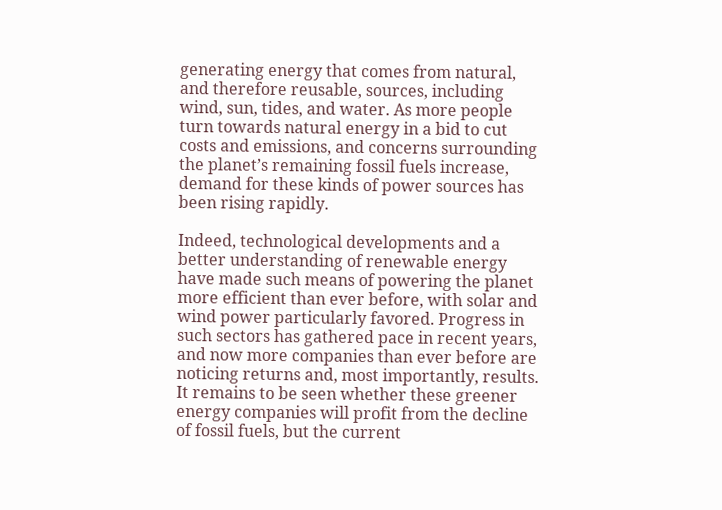generating energy that comes from natural, and therefore reusable, sources, including wind, sun, tides, and water. As more people turn towards natural energy in a bid to cut costs and emissions, and concerns surrounding the planet’s remaining fossil fuels increase, demand for these kinds of power sources has been rising rapidly.

Indeed, technological developments and a better understanding of renewable energy have made such means of powering the planet more efficient than ever before, with solar and wind power particularly favored. Progress in such sectors has gathered pace in recent years, and now more companies than ever before are noticing returns and, most importantly, results. It remains to be seen whether these greener energy companies will profit from the decline of fossil fuels, but the current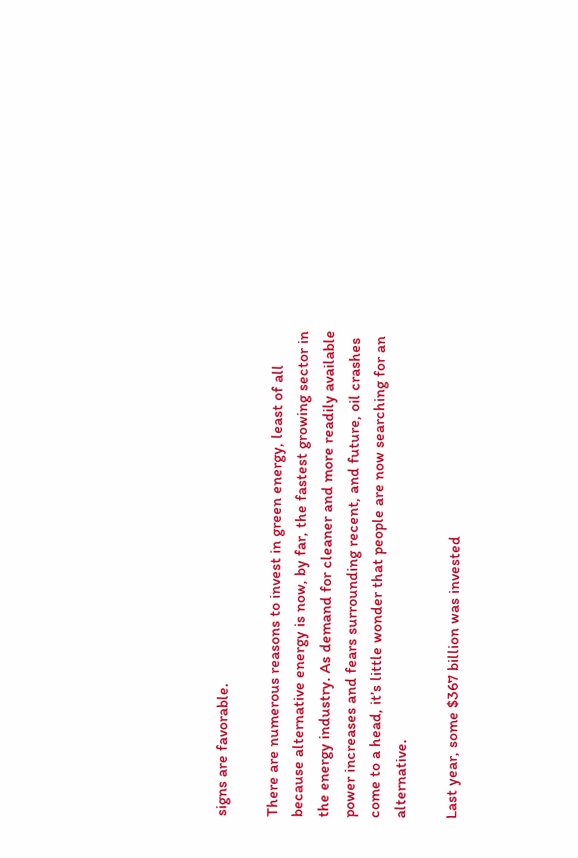signs are favorable.

There are numerous reasons to invest in green energy, least of all because alternative energy is now, by far, the fastest growing sector in the energy industry. As demand for cleaner and more readily available power increases and fears surrounding recent, and future, oil crashes come to a head, it’s little wonder that people are now searching for an alternative.

Last year, some $367 billion was invested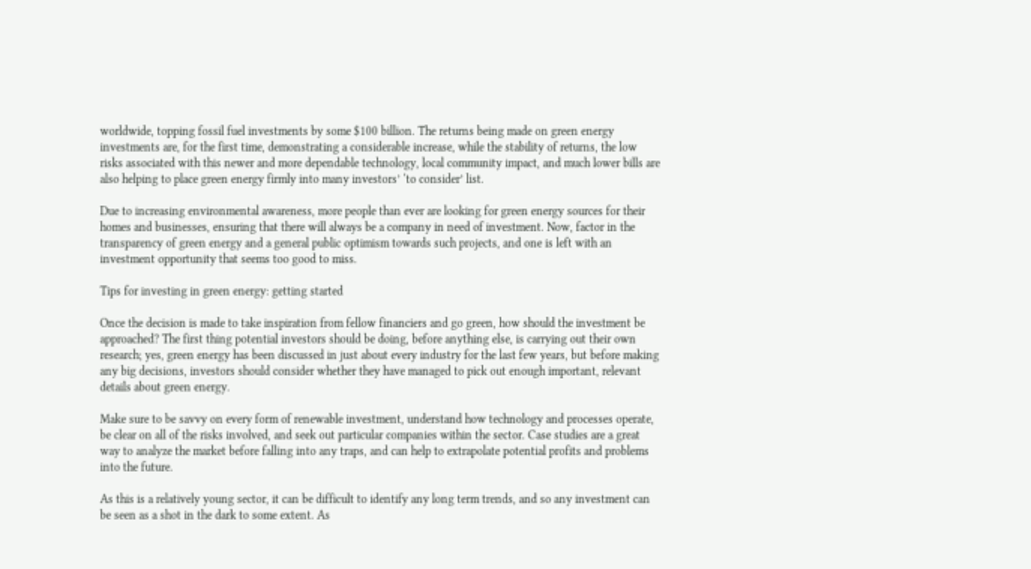worldwide, topping fossil fuel investments by some $100 billion. The returns being made on green energy investments are, for the first time, demonstrating a considerable increase, while the stability of returns, the low risks associated with this newer and more dependable technology, local community impact, and much lower bills are also helping to place green energy firmly into many investors’ ‘to consider’ list.

Due to increasing environmental awareness, more people than ever are looking for green energy sources for their homes and businesses, ensuring that there will always be a company in need of investment. Now, factor in the transparency of green energy and a general public optimism towards such projects, and one is left with an investment opportunity that seems too good to miss.

Tips for investing in green energy: getting started

Once the decision is made to take inspiration from fellow financiers and go green, how should the investment be approached? The first thing potential investors should be doing, before anything else, is carrying out their own research; yes, green energy has been discussed in just about every industry for the last few years, but before making any big decisions, investors should consider whether they have managed to pick out enough important, relevant details about green energy.

Make sure to be savvy on every form of renewable investment, understand how technology and processes operate, be clear on all of the risks involved, and seek out particular companies within the sector. Case studies are a great way to analyze the market before falling into any traps, and can help to extrapolate potential profits and problems into the future.

As this is a relatively young sector, it can be difficult to identify any long term trends, and so any investment can be seen as a shot in the dark to some extent. As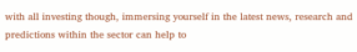with all investing though, immersing yourself in the latest news, research and predictions within the sector can help to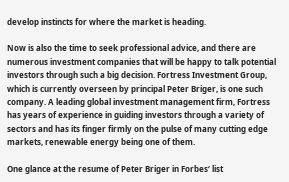develop instincts for where the market is heading.

Now is also the time to seek professional advice, and there are numerous investment companies that will be happy to talk potential investors through such a big decision. Fortress Investment Group, which is currently overseen by principal Peter Briger, is one such company. A leading global investment management firm, Fortress has years of experience in guiding investors through a variety of sectors and has its finger firmly on the pulse of many cutting edge markets, renewable energy being one of them.

One glance at the resume of Peter Briger in Forbes‘ list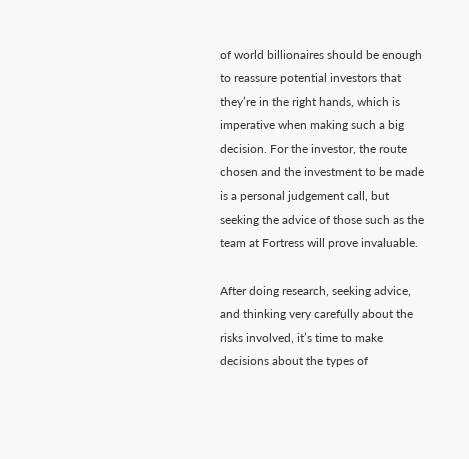of world billionaires should be enough to reassure potential investors that they’re in the right hands, which is imperative when making such a big decision. For the investor, the route chosen and the investment to be made is a personal judgement call, but seeking the advice of those such as the team at Fortress will prove invaluable.

After doing research, seeking advice, and thinking very carefully about the risks involved, it’s time to make decisions about the types of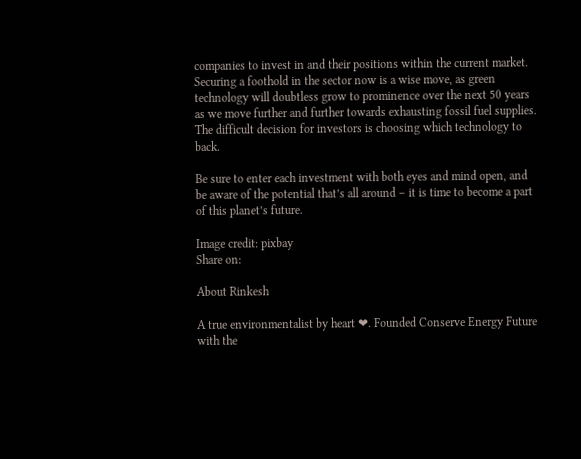companies to invest in and their positions within the current market. Securing a foothold in the sector now is a wise move, as green technology will doubtless grow to prominence over the next 50 years as we move further and further towards exhausting fossil fuel supplies. The difficult decision for investors is choosing which technology to back.

Be sure to enter each investment with both eyes and mind open, and be aware of the potential that’s all around – it is time to become a part of this planet’s future.

Image credit: pixbay
Share on:

About Rinkesh

A true environmentalist by heart ❤. Founded Conserve Energy Future with the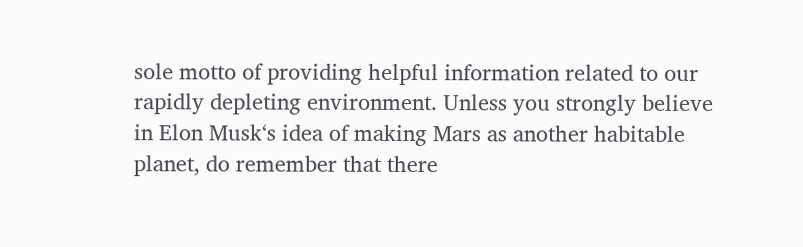sole motto of providing helpful information related to our rapidly depleting environment. Unless you strongly believe in Elon Musk‘s idea of making Mars as another habitable planet, do remember that there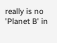really is no 'Planet B' in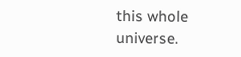this whole universe.